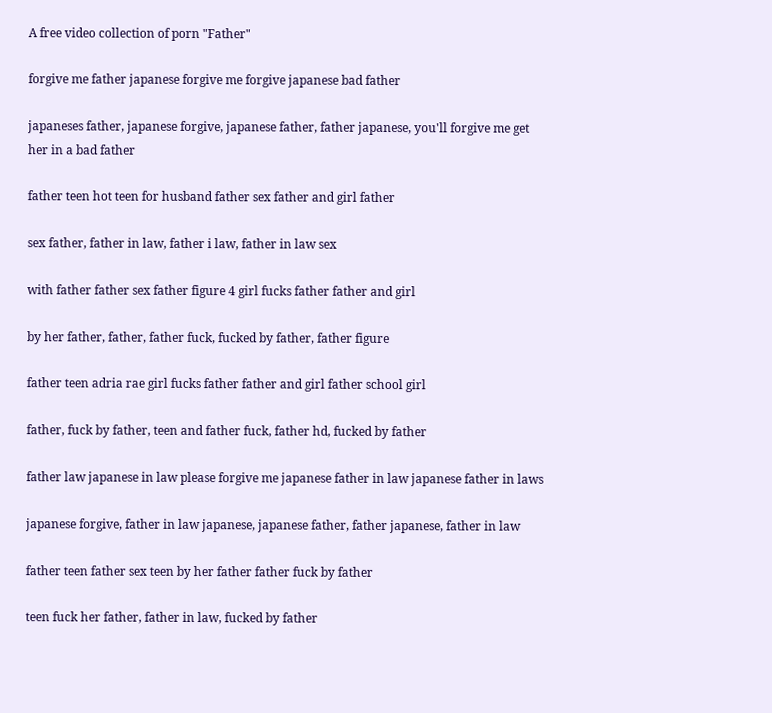A free video collection of porn "Father"

forgive me father japanese forgive me forgive japanese bad father

japaneses father, japanese forgive, japanese father, father japanese, you'll forgive me get her in a bad father

father teen hot teen for husband father sex father and girl father

sex father, father in law, father i law, father in law sex

with father father sex father figure 4 girl fucks father father and girl

by her father, father, father fuck, fucked by father, father figure

father teen adria rae girl fucks father father and girl father school girl

father, fuck by father, teen and father fuck, father hd, fucked by father

father law japanese in law please forgive me japanese father in law japanese father in laws

japanese forgive, father in law japanese, japanese father, father japanese, father in law

father teen father sex teen by her father father fuck by father

teen fuck her father, father in law, fucked by father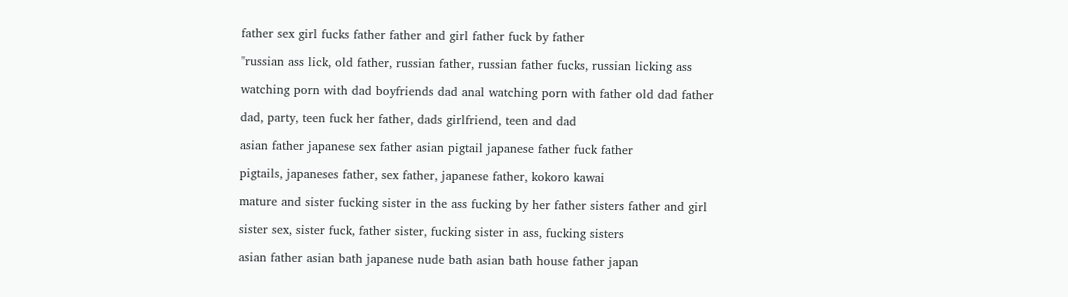father sex girl fucks father father and girl father fuck by father

"russian ass lick, old father, russian father, russian father fucks, russian licking ass

watching porn with dad boyfriends dad anal watching porn with father old dad father

dad, party, teen fuck her father, dads girlfriend, teen and dad

asian father japanese sex father asian pigtail japanese father fuck father

pigtails, japaneses father, sex father, japanese father, kokoro kawai

mature and sister fucking sister in the ass fucking by her father sisters father and girl

sister sex, sister fuck, father sister, fucking sister in ass, fucking sisters

asian father asian bath japanese nude bath asian bath house father japan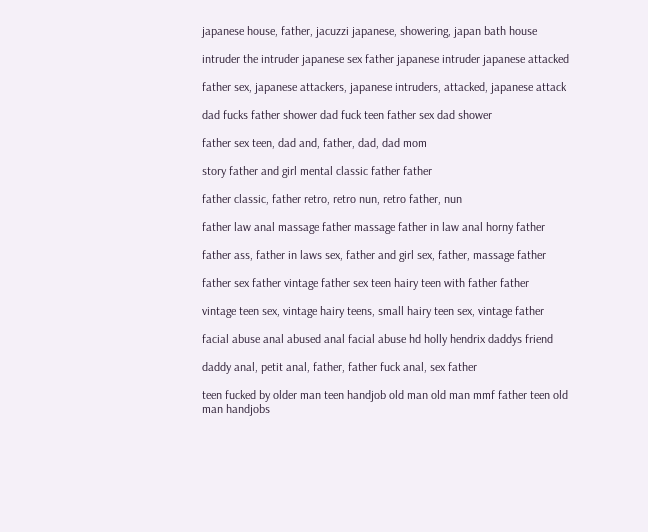japanese house, father, jacuzzi japanese, showering, japan bath house

intruder the intruder japanese sex father japanese intruder japanese attacked

father sex, japanese attackers, japanese intruders, attacked, japanese attack

dad fucks father shower dad fuck teen father sex dad shower

father sex teen, dad and, father, dad, dad mom

story father and girl mental classic father father

father classic, father retro, retro nun, retro father, nun

father law anal massage father massage father in law anal horny father

father ass, father in laws sex, father and girl sex, father, massage father

father sex father vintage father sex teen hairy teen with father father

vintage teen sex, vintage hairy teens, small hairy teen sex, vintage father

facial abuse anal abused anal facial abuse hd holly hendrix daddys friend

daddy anal, petit anal, father, father fuck anal, sex father

teen fucked by older man teen handjob old man old man mmf father teen old man handjobs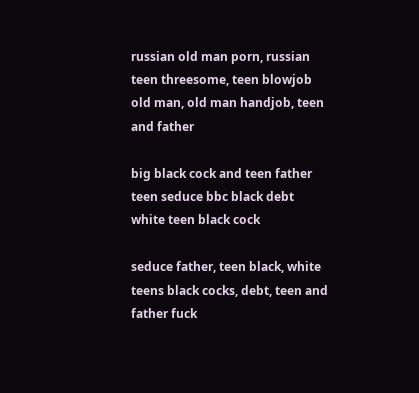russian old man porn, russian teen threesome, teen blowjob old man, old man handjob, teen and father

big black cock and teen father teen seduce bbc black debt white teen black cock

seduce father, teen black, white teens black cocks, debt, teen and father fuck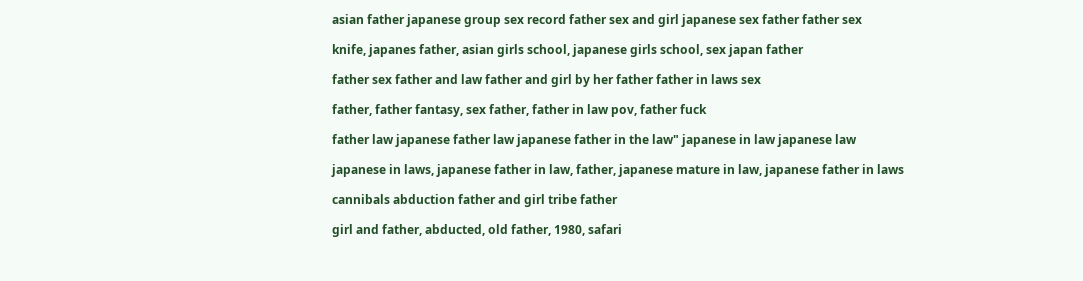asian father japanese group sex record father sex and girl japanese sex father father sex

knife, japanes father, asian girls school, japanese girls school, sex japan father

father sex father and law father and girl by her father father in laws sex

father, father fantasy, sex father, father in law pov, father fuck

father law japanese father law japanese father in the law" japanese in law japanese law

japanese in laws, japanese father in law, father, japanese mature in law, japanese father in laws

cannibals abduction father and girl tribe father

girl and father, abducted, old father, 1980, safari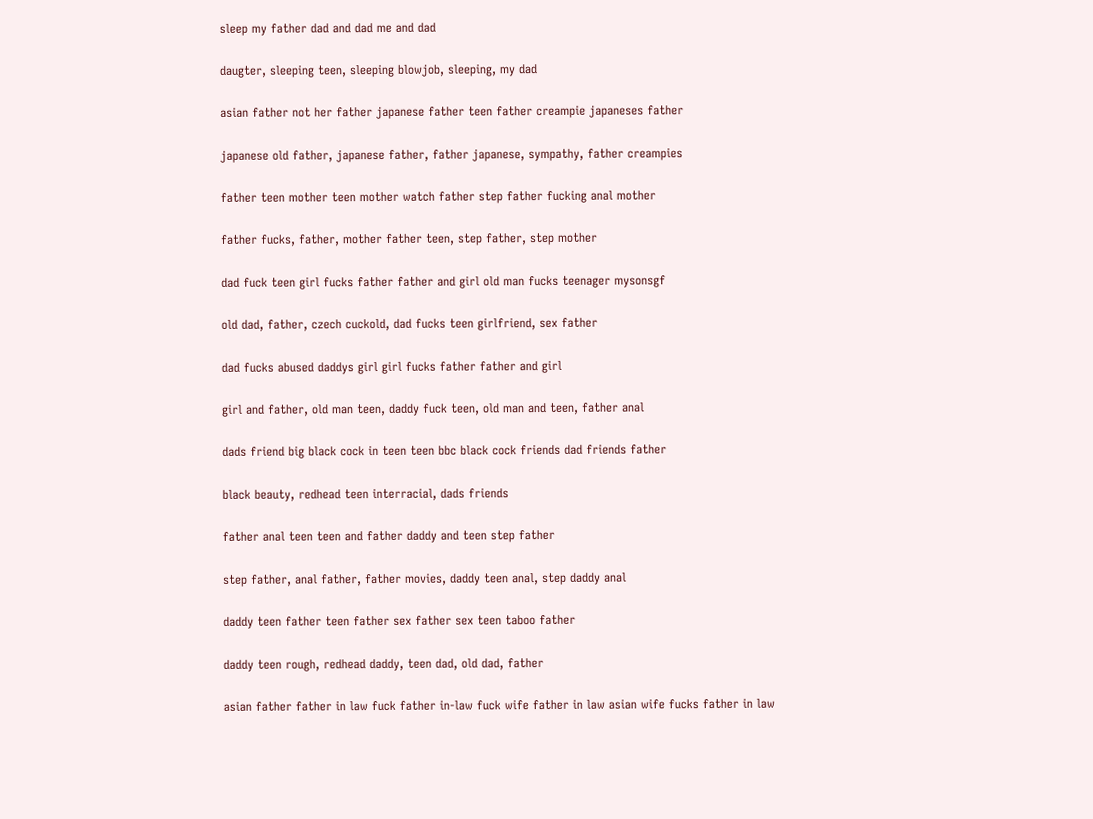sleep my father dad and dad me and dad

daugter, sleeping teen, sleeping blowjob, sleeping, my dad

asian father not her father japanese father teen father creampie japaneses father

japanese old father, japanese father, father japanese, sympathy, father creampies

father teen mother teen mother watch father step father fucking anal mother

father fucks, father, mother father teen, step father, step mother

dad fuck teen girl fucks father father and girl old man fucks teenager mysonsgf

old dad, father, czech cuckold, dad fucks teen girlfriend, sex father

dad fucks abused daddys girl girl fucks father father and girl

girl and father, old man teen, daddy fuck teen, old man and teen, father anal

dads friend big black cock in teen teen bbc black cock friends dad friends father

black beauty, redhead teen interracial, dads friends

father anal teen teen and father daddy and teen step father

step father, anal father, father movies, daddy teen anal, step daddy anal

daddy teen father teen father sex father sex teen taboo father

daddy teen rough, redhead daddy, teen dad, old dad, father

asian father father in law fuck father in-law fuck wife father in law asian wife fucks father in law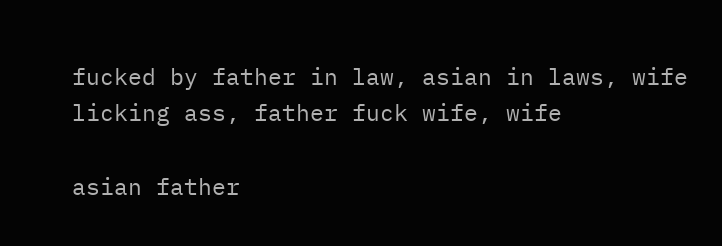fucked by father in law, asian in laws, wife licking ass, father fuck wife, wife

asian father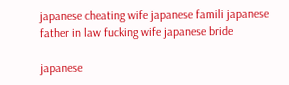japanese cheating wife japanese famili japanese father in law fucking wife japanese bride

japanese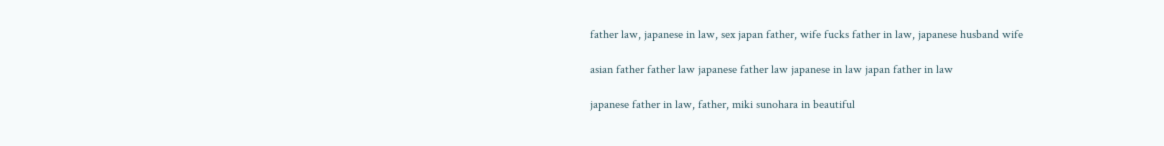father law, japanese in law, sex japan father, wife fucks father in law, japanese husband wife

asian father father law japanese father law japanese in law japan father in law

japanese father in law, father, miki sunohara in beautiful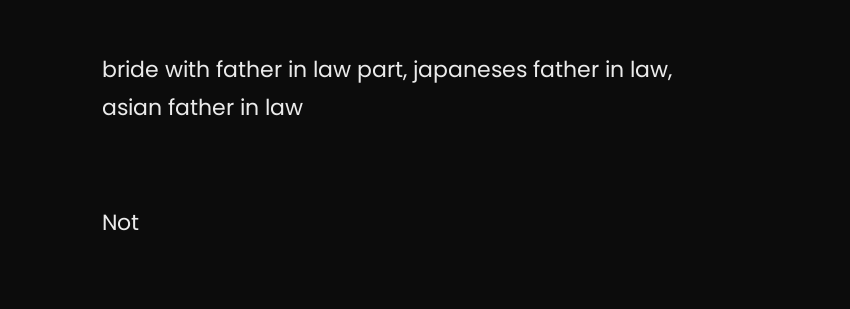bride with father in law part, japaneses father in law, asian father in law


Not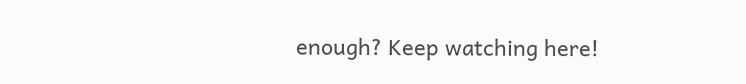enough? Keep watching here!